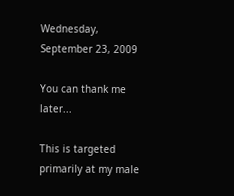Wednesday, September 23, 2009

You can thank me later...

This is targeted primarily at my male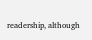readership, although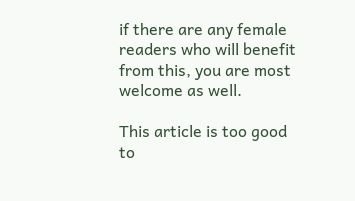if there are any female readers who will benefit from this, you are most welcome as well.

This article is too good to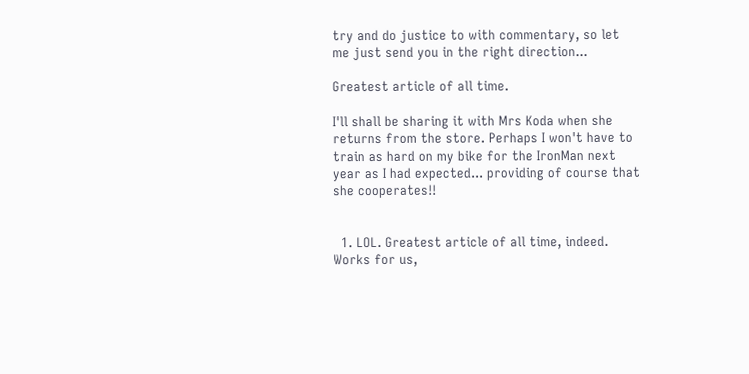try and do justice to with commentary, so let me just send you in the right direction...

Greatest article of all time.

I'll shall be sharing it with Mrs Koda when she returns from the store. Perhaps I won't have to train as hard on my bike for the IronMan next year as I had expected... providing of course that she cooperates!!


  1. LOL. Greatest article of all time, indeed. Works for us,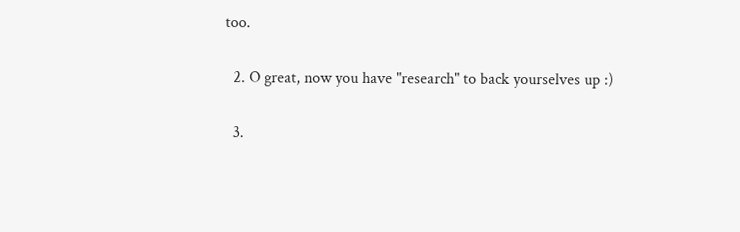too.

  2. O great, now you have "research" to back yourselves up :)

  3.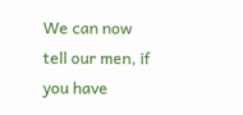We can now tell our men, if you have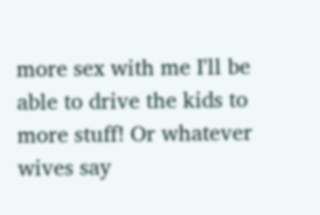more sex with me I'll be able to drive the kids to more stuff! Or whatever wives say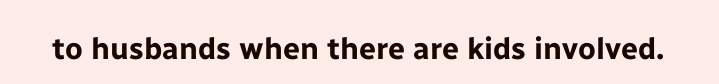to husbands when there are kids involved.